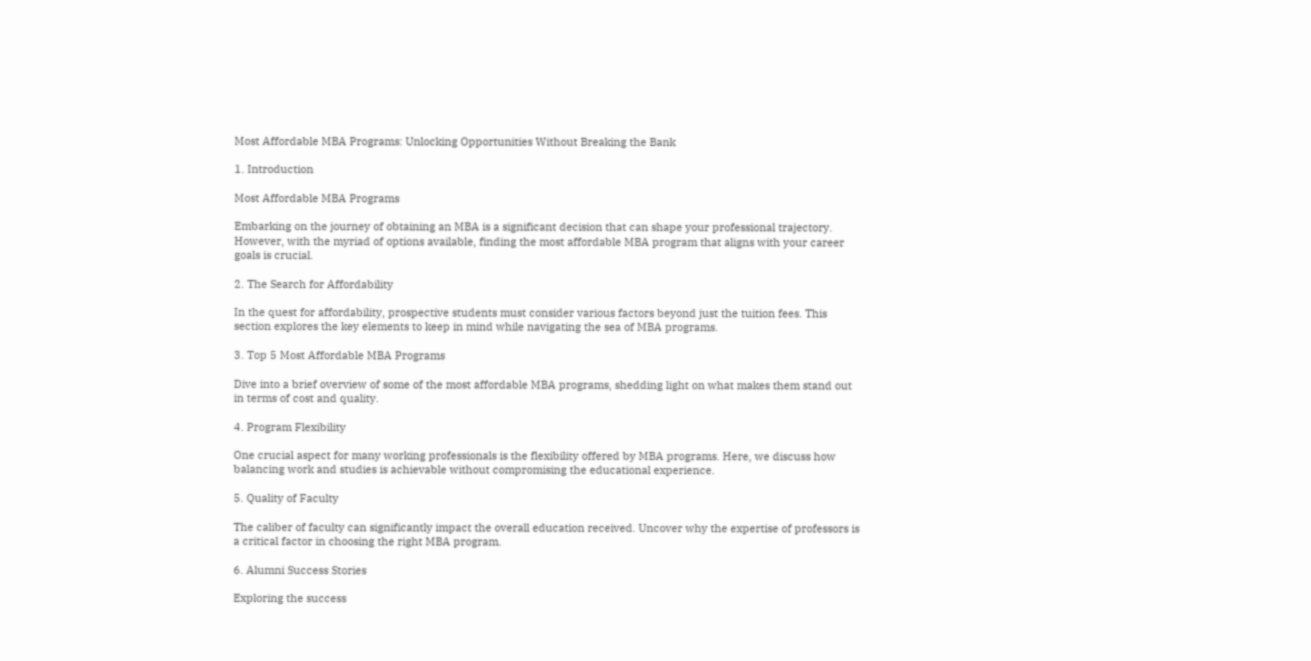Most Affordable MBA Programs: Unlocking Opportunities Without Breaking the Bank

1. Introduction

Most Affordable MBA Programs

Embarking on the journey of obtaining an MBA is a significant decision that can shape your professional trajectory. However, with the myriad of options available, finding the most affordable MBA program that aligns with your career goals is crucial.

2. The Search for Affordability

In the quest for affordability, prospective students must consider various factors beyond just the tuition fees. This section explores the key elements to keep in mind while navigating the sea of MBA programs.

3. Top 5 Most Affordable MBA Programs

Dive into a brief overview of some of the most affordable MBA programs, shedding light on what makes them stand out in terms of cost and quality.

4. Program Flexibility

One crucial aspect for many working professionals is the flexibility offered by MBA programs. Here, we discuss how balancing work and studies is achievable without compromising the educational experience.

5. Quality of Faculty

The caliber of faculty can significantly impact the overall education received. Uncover why the expertise of professors is a critical factor in choosing the right MBA program.

6. Alumni Success Stories

Exploring the success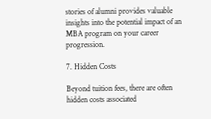stories of alumni provides valuable insights into the potential impact of an MBA program on your career progression.

7. Hidden Costs

Beyond tuition fees, there are often hidden costs associated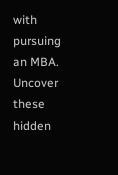with pursuing an MBA. Uncover these hidden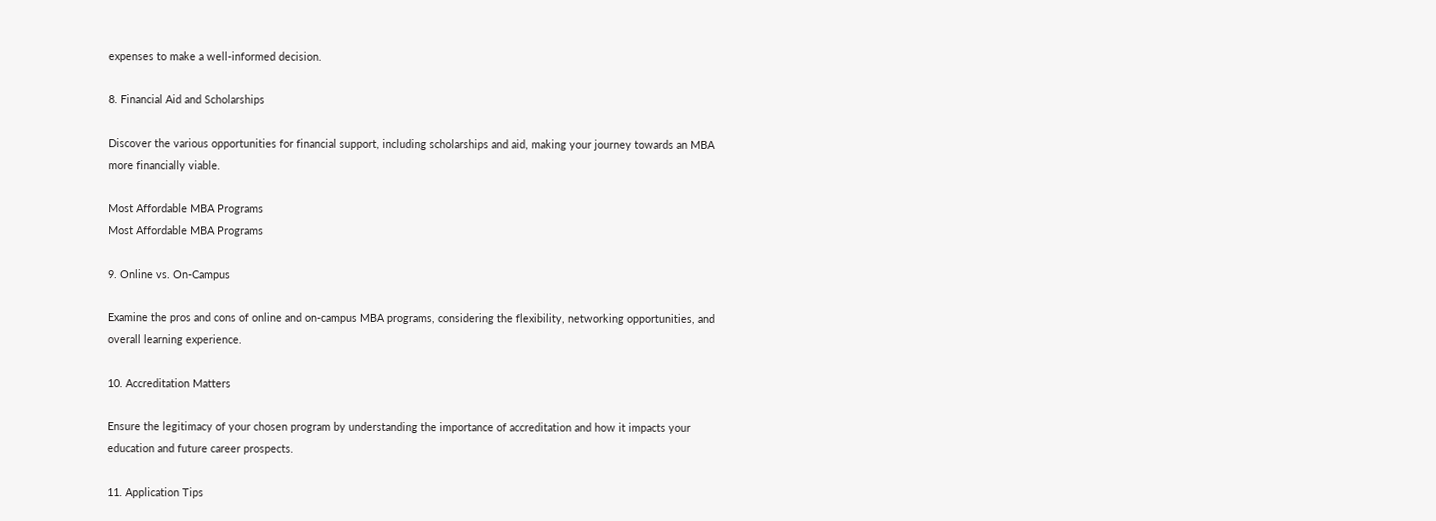expenses to make a well-informed decision.

8. Financial Aid and Scholarships

Discover the various opportunities for financial support, including scholarships and aid, making your journey towards an MBA more financially viable.

Most Affordable MBA Programs
Most Affordable MBA Programs

9. Online vs. On-Campus

Examine the pros and cons of online and on-campus MBA programs, considering the flexibility, networking opportunities, and overall learning experience.

10. Accreditation Matters

Ensure the legitimacy of your chosen program by understanding the importance of accreditation and how it impacts your education and future career prospects.

11. Application Tips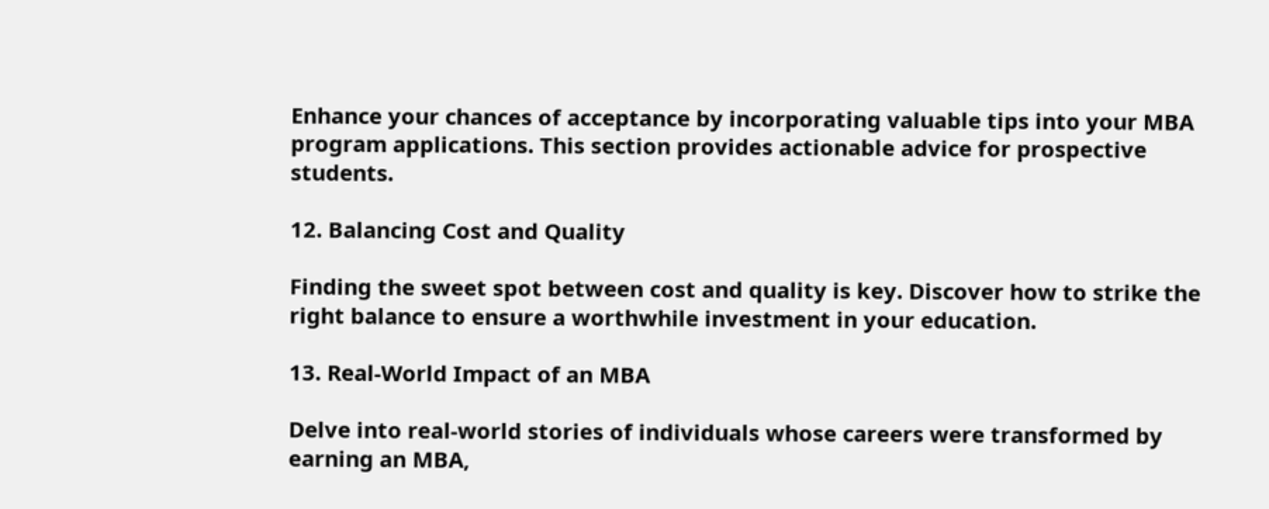Enhance your chances of acceptance by incorporating valuable tips into your MBA program applications. This section provides actionable advice for prospective students.

12. Balancing Cost and Quality

Finding the sweet spot between cost and quality is key. Discover how to strike the right balance to ensure a worthwhile investment in your education.

13. Real-World Impact of an MBA

Delve into real-world stories of individuals whose careers were transformed by earning an MBA,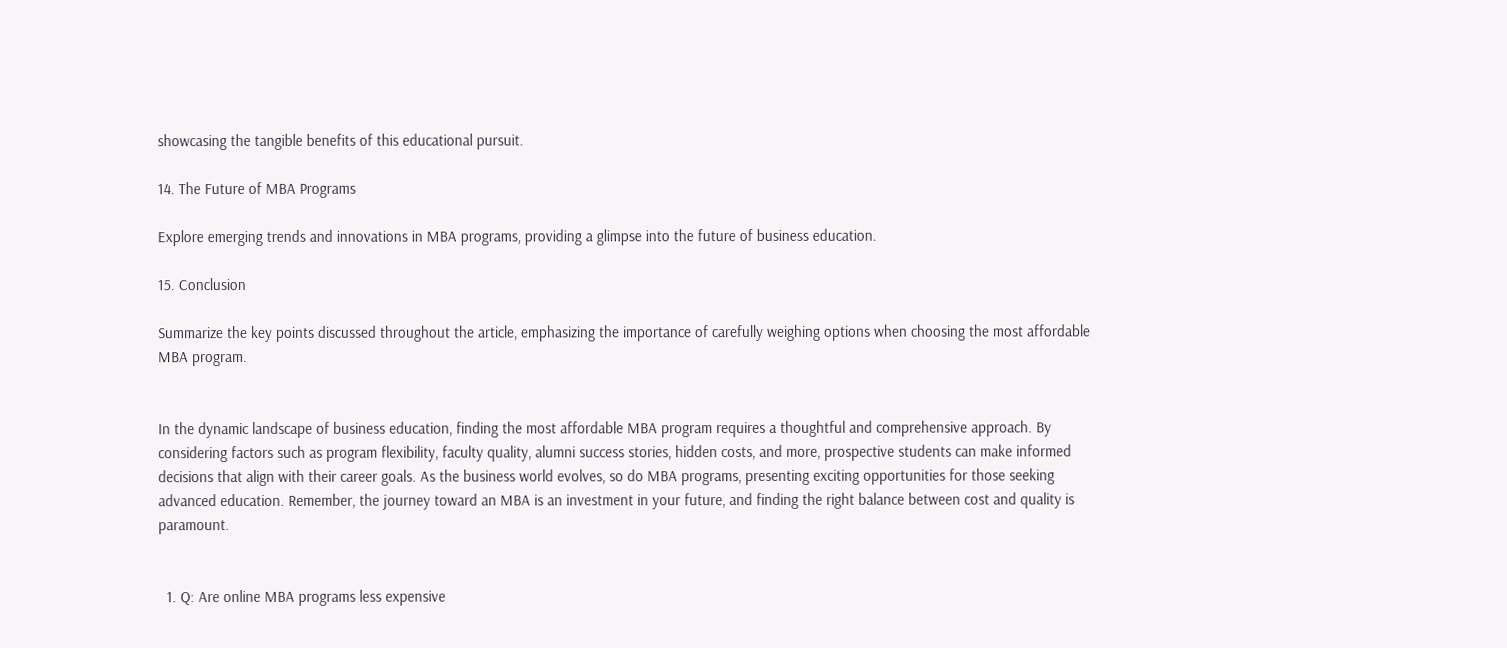showcasing the tangible benefits of this educational pursuit.

14. The Future of MBA Programs

Explore emerging trends and innovations in MBA programs, providing a glimpse into the future of business education.

15. Conclusion

Summarize the key points discussed throughout the article, emphasizing the importance of carefully weighing options when choosing the most affordable MBA program.


In the dynamic landscape of business education, finding the most affordable MBA program requires a thoughtful and comprehensive approach. By considering factors such as program flexibility, faculty quality, alumni success stories, hidden costs, and more, prospective students can make informed decisions that align with their career goals. As the business world evolves, so do MBA programs, presenting exciting opportunities for those seeking advanced education. Remember, the journey toward an MBA is an investment in your future, and finding the right balance between cost and quality is paramount.


  1. Q: Are online MBA programs less expensive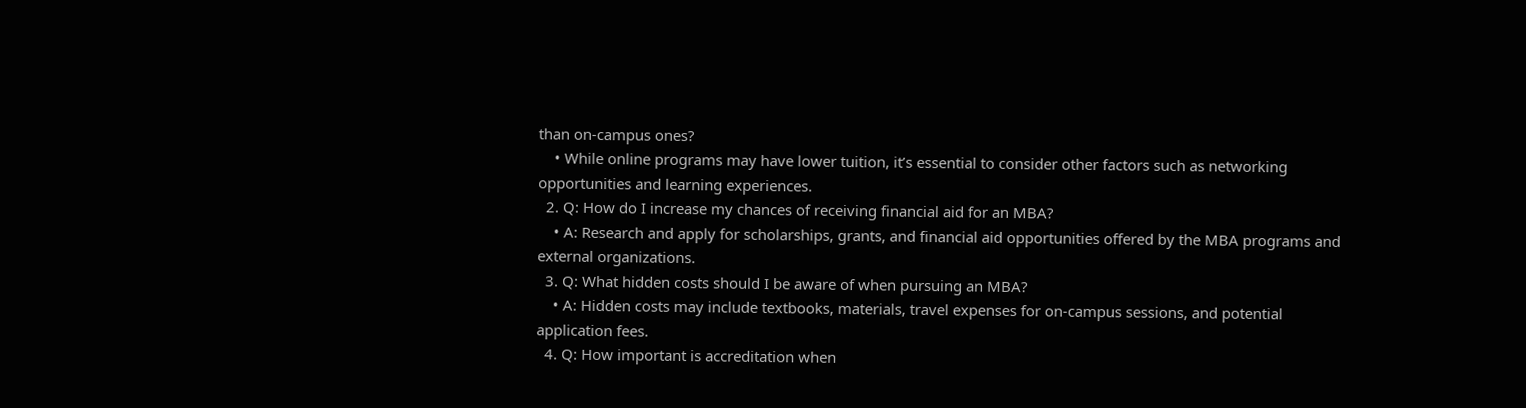than on-campus ones?
    • While online programs may have lower tuition, it’s essential to consider other factors such as networking opportunities and learning experiences.
  2. Q: How do I increase my chances of receiving financial aid for an MBA?
    • A: Research and apply for scholarships, grants, and financial aid opportunities offered by the MBA programs and external organizations.
  3. Q: What hidden costs should I be aware of when pursuing an MBA?
    • A: Hidden costs may include textbooks, materials, travel expenses for on-campus sessions, and potential application fees.
  4. Q: How important is accreditation when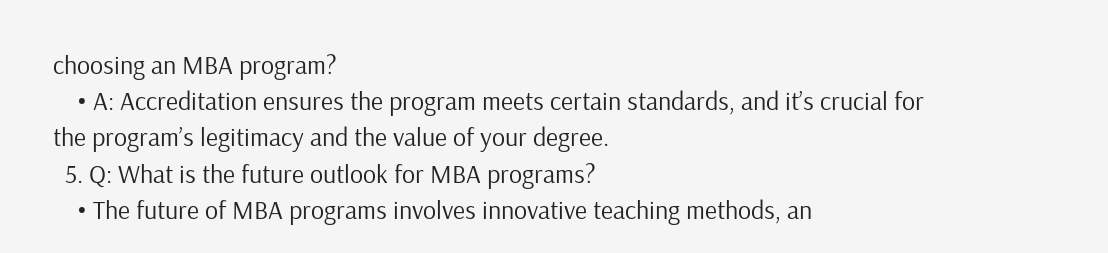choosing an MBA program?
    • A: Accreditation ensures the program meets certain standards, and it’s crucial for the program’s legitimacy and the value of your degree.
  5. Q: What is the future outlook for MBA programs?
    • The future of MBA programs involves innovative teaching methods, an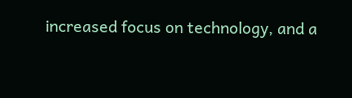increased focus on technology, and a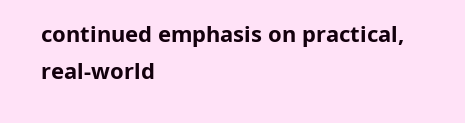continued emphasis on practical, real-world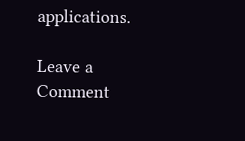applications.

Leave a Comment